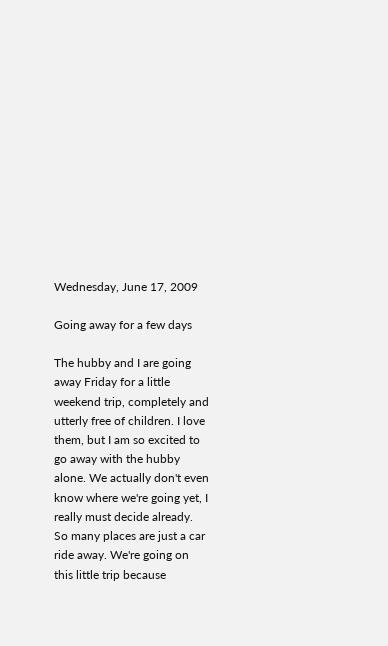Wednesday, June 17, 2009

Going away for a few days

The hubby and I are going away Friday for a little weekend trip, completely and utterly free of children. I love them, but I am so excited to go away with the hubby alone. We actually don't even know where we're going yet, I really must decide already. So many places are just a car ride away. We're going on this little trip because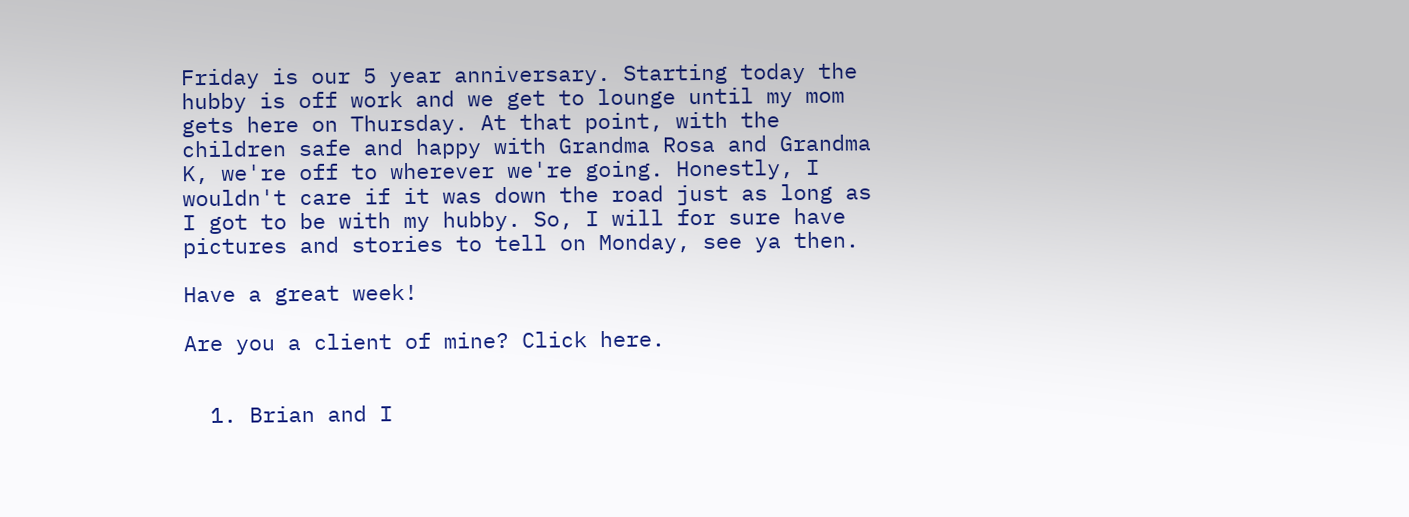Friday is our 5 year anniversary. Starting today the hubby is off work and we get to lounge until my mom gets here on Thursday. At that point, with the children safe and happy with Grandma Rosa and Grandma K, we're off to wherever we're going. Honestly, I wouldn't care if it was down the road just as long as I got to be with my hubby. So, I will for sure have pictures and stories to tell on Monday, see ya then.

Have a great week!

Are you a client of mine? Click here.


  1. Brian and I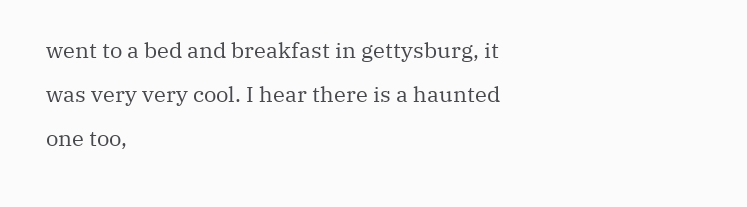went to a bed and breakfast in gettysburg, it was very very cool. I hear there is a haunted one too,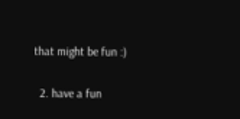that might be fun :)

  2. have a fun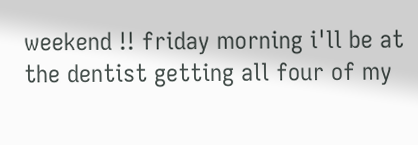weekend !! friday morning i'll be at the dentist getting all four of my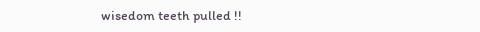wisedom teeth pulled !!